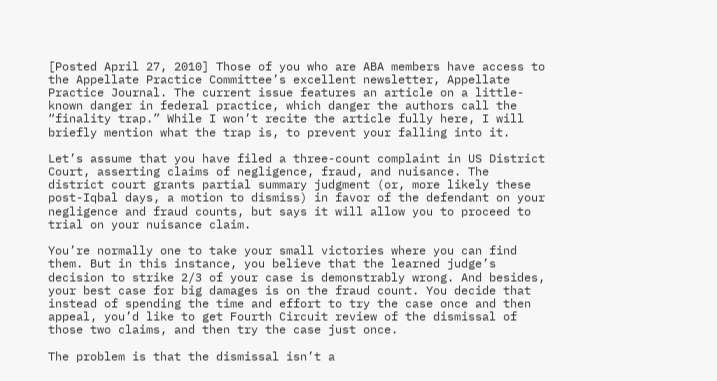[Posted April 27, 2010] Those of you who are ABA members have access to the Appellate Practice Committee’s excellent newsletter, Appellate Practice Journal. The current issue features an article on a little-known danger in federal practice, which danger the authors call the “finality trap.” While I won’t recite the article fully here, I will briefly mention what the trap is, to prevent your falling into it.

Let’s assume that you have filed a three-count complaint in US District Court, asserting claims of negligence, fraud, and nuisance. The district court grants partial summary judgment (or, more likely these post-Iqbal days, a motion to dismiss) in favor of the defendant on your negligence and fraud counts, but says it will allow you to proceed to trial on your nuisance claim.

You’re normally one to take your small victories where you can find them. But in this instance, you believe that the learned judge’s decision to strike 2/3 of your case is demonstrably wrong. And besides, your best case for big damages is on the fraud count. You decide that instead of spending the time and effort to try the case once and then appeal, you’d like to get Fourth Circuit review of the dismissal of those two claims, and then try the case just once.

The problem is that the dismissal isn’t a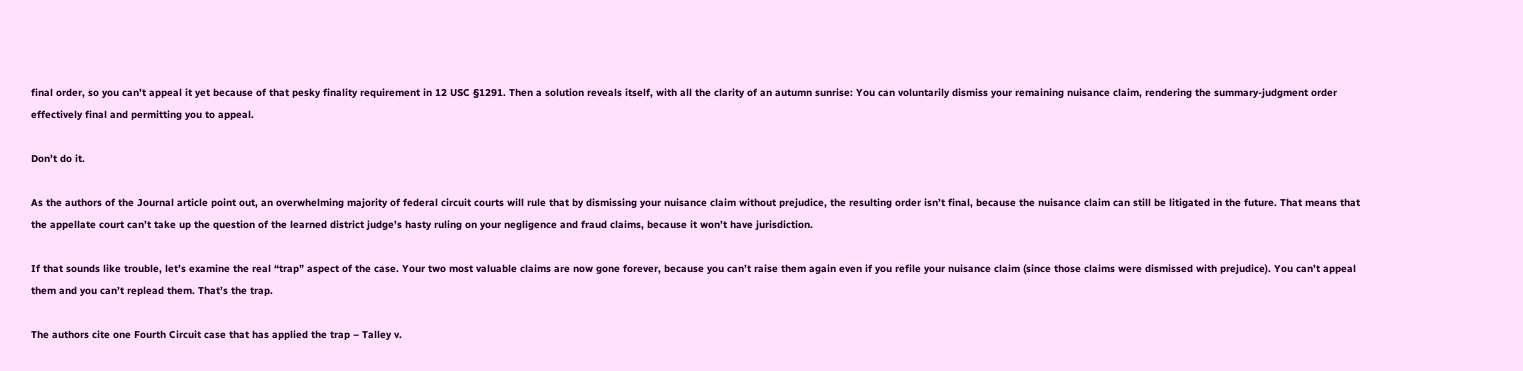final order, so you can’t appeal it yet because of that pesky finality requirement in 12 USC §1291. Then a solution reveals itself, with all the clarity of an autumn sunrise: You can voluntarily dismiss your remaining nuisance claim, rendering the summary-judgment order effectively final and permitting you to appeal.

Don’t do it.

As the authors of the Journal article point out, an overwhelming majority of federal circuit courts will rule that by dismissing your nuisance claim without prejudice, the resulting order isn’t final, because the nuisance claim can still be litigated in the future. That means that the appellate court can’t take up the question of the learned district judge’s hasty ruling on your negligence and fraud claims, because it won’t have jurisdiction.

If that sounds like trouble, let’s examine the real “trap” aspect of the case. Your two most valuable claims are now gone forever, because you can’t raise them again even if you refile your nuisance claim (since those claims were dismissed with prejudice). You can’t appeal them and you can’t replead them. That’s the trap.

The authors cite one Fourth Circuit case that has applied the trap – Talley v.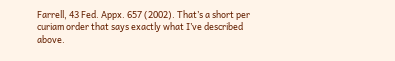Farrell, 43 Fed. Appx. 657 (2002). That’s a short per curiam order that says exactly what I’ve described above.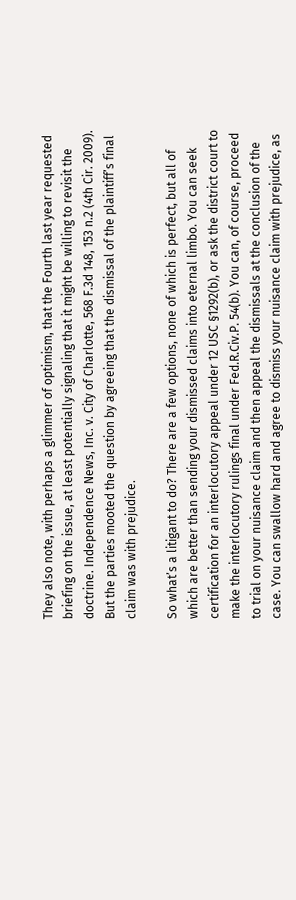They also note, with perhaps a glimmer of optimism, that the Fourth last year requested briefing on the issue, at least potentially signaling that it might be willing to revisit the doctrine. Independence News, Inc. v. City of Charlotte, 568 F.3d 148, 153 n.2 (4th Cir. 2009). But the parties mooted the question by agreeing that the dismissal of the plaintiff’s final claim was with prejudice.

So what’s a litigant to do? There are a few options, none of which is perfect, but all of which are better than sending your dismissed claims into eternal limbo. You can seek certification for an interlocutory appeal under 12 USC §1292(b), or ask the district court to make the interlocutory rulings final under Fed.R.Civ.P. 54(b). You can, of course, proceed to trial on your nuisance claim and then appeal the dismissals at the conclusion of the case. You can swallow hard and agree to dismiss your nuisance claim with prejudice, as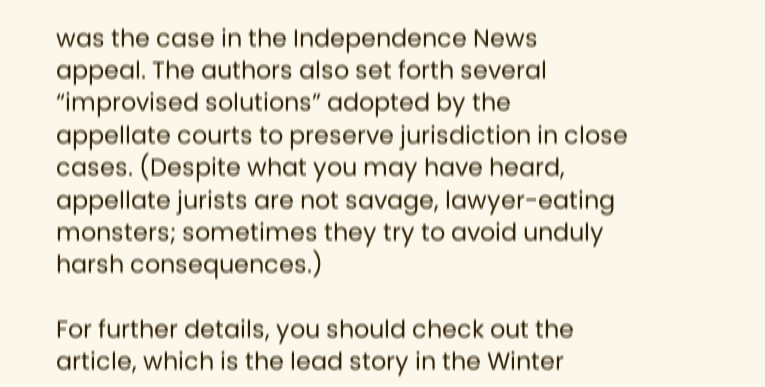was the case in the Independence News appeal. The authors also set forth several “improvised solutions” adopted by the appellate courts to preserve jurisdiction in close cases. (Despite what you may have heard, appellate jurists are not savage, lawyer-eating monsters; sometimes they try to avoid unduly harsh consequences.)

For further details, you should check out the article, which is the lead story in the Winter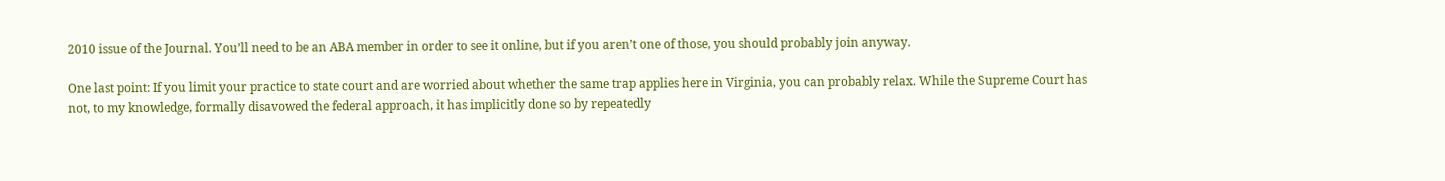2010 issue of the Journal. You’ll need to be an ABA member in order to see it online, but if you aren’t one of those, you should probably join anyway.

One last point: If you limit your practice to state court and are worried about whether the same trap applies here in Virginia, you can probably relax. While the Supreme Court has not, to my knowledge, formally disavowed the federal approach, it has implicitly done so by repeatedly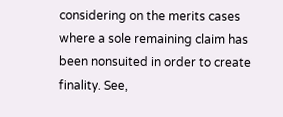considering on the merits cases where a sole remaining claim has been nonsuited in order to create finality. See,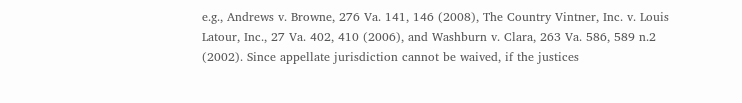e.g., Andrews v. Browne, 276 Va. 141, 146 (2008), The Country Vintner, Inc. v. Louis Latour, Inc., 27 Va. 402, 410 (2006), and Washburn v. Clara, 263 Va. 586, 589 n.2 (2002). Since appellate jurisdiction cannot be waived, if the justices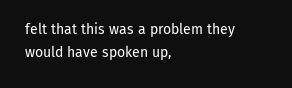felt that this was a problem they would have spoken up,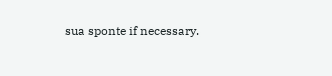sua sponte if necessary.